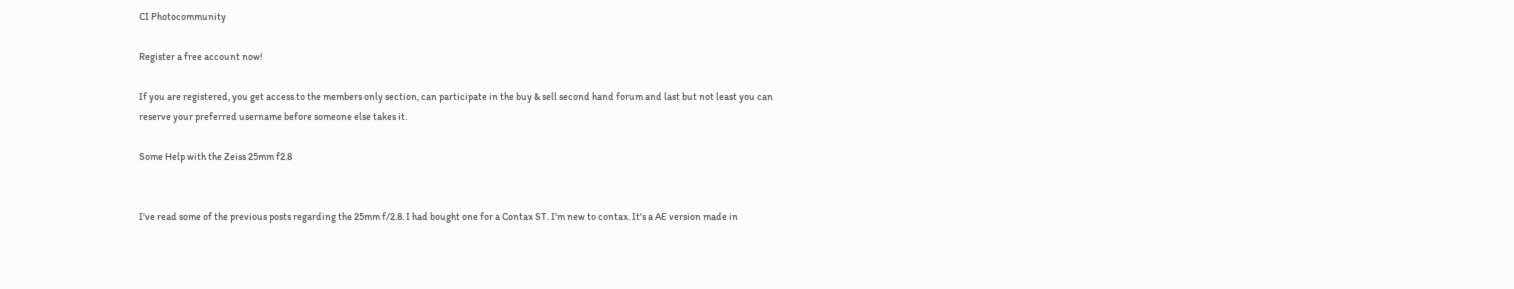CI Photocommunity

Register a free account now!

If you are registered, you get access to the members only section, can participate in the buy & sell second hand forum and last but not least you can reserve your preferred username before someone else takes it.

Some Help with the Zeiss 25mm f2.8


I've read some of the previous posts regarding the 25mm f/2.8. I had bought one for a Contax ST. I'm new to contax. It's a AE version made in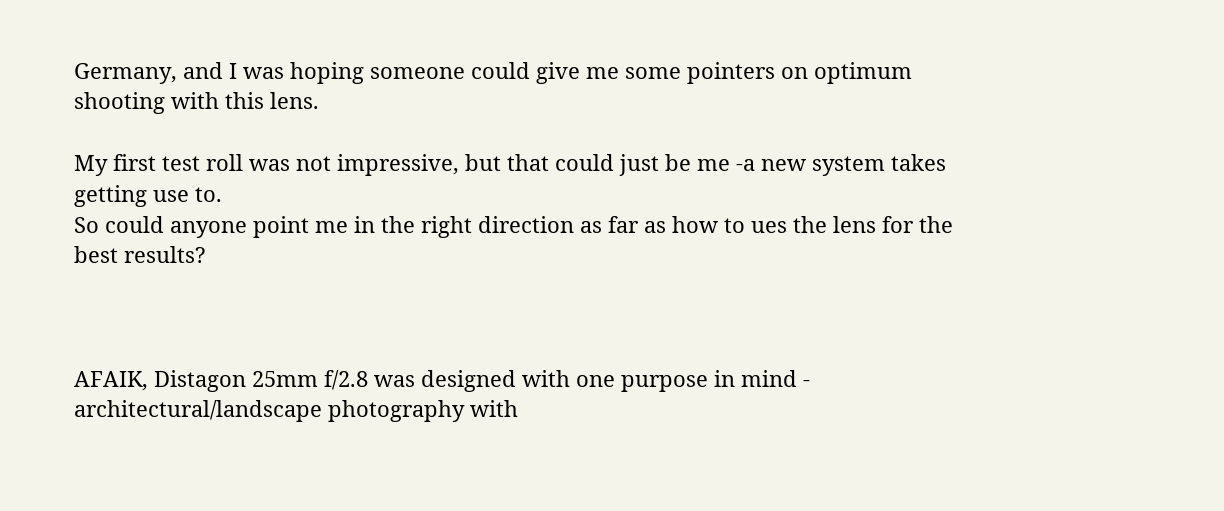Germany, and I was hoping someone could give me some pointers on optimum shooting with this lens.

My first test roll was not impressive, but that could just be me -a new system takes getting use to.
So could anyone point me in the right direction as far as how to ues the lens for the best results?



AFAIK, Distagon 25mm f/2.8 was designed with one purpose in mind - architectural/landscape photography with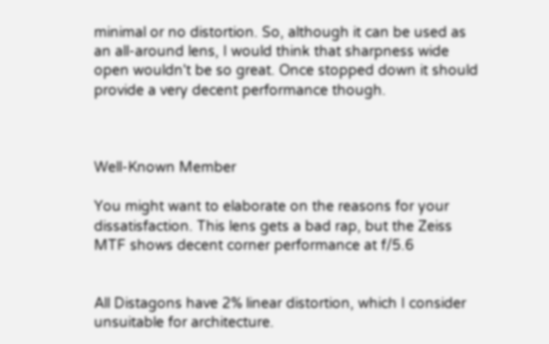minimal or no distortion. So, although it can be used as an all-around lens, I would think that sharpness wide open wouldn't be so great. Once stopped down it should provide a very decent performance though.



Well-Known Member

You might want to elaborate on the reasons for your dissatisfaction. This lens gets a bad rap, but the Zeiss MTF shows decent corner performance at f/5.6


All Distagons have 2% linear distortion, which I consider unsuitable for architecture.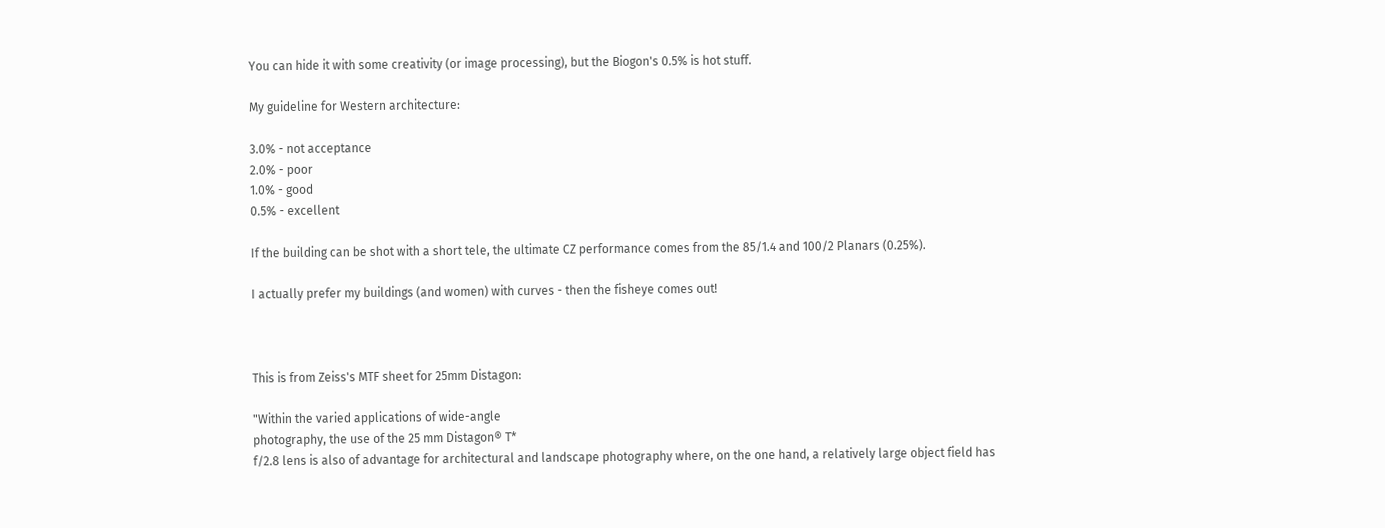You can hide it with some creativity (or image processing), but the Biogon's 0.5% is hot stuff.

My guideline for Western architecture:

3.0% - not acceptance
2.0% - poor
1.0% - good
0.5% - excellent

If the building can be shot with a short tele, the ultimate CZ performance comes from the 85/1.4 and 100/2 Planars (0.25%).

I actually prefer my buildings (and women) with curves - then the fisheye comes out!



This is from Zeiss's MTF sheet for 25mm Distagon:

"Within the varied applications of wide-angle
photography, the use of the 25 mm Distagon® T*
f/2.8 lens is also of advantage for architectural and landscape photography where, on the one hand, a relatively large object field has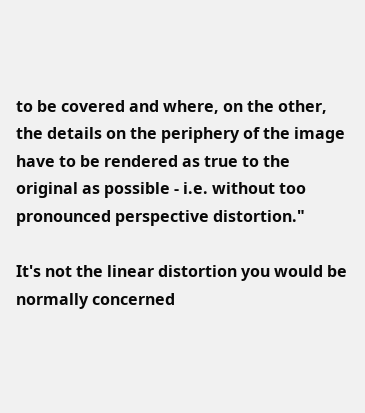to be covered and where, on the other, the details on the periphery of the image have to be rendered as true to the original as possible - i.e. without too pronounced perspective distortion."

It's not the linear distortion you would be normally concerned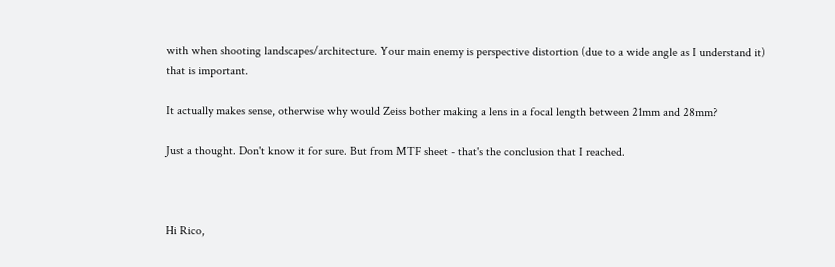with when shooting landscapes/architecture. Your main enemy is perspective distortion (due to a wide angle as I understand it) that is important.

It actually makes sense, otherwise why would Zeiss bother making a lens in a focal length between 21mm and 28mm?

Just a thought. Don't know it for sure. But from MTF sheet - that's the conclusion that I reached.



Hi Rico,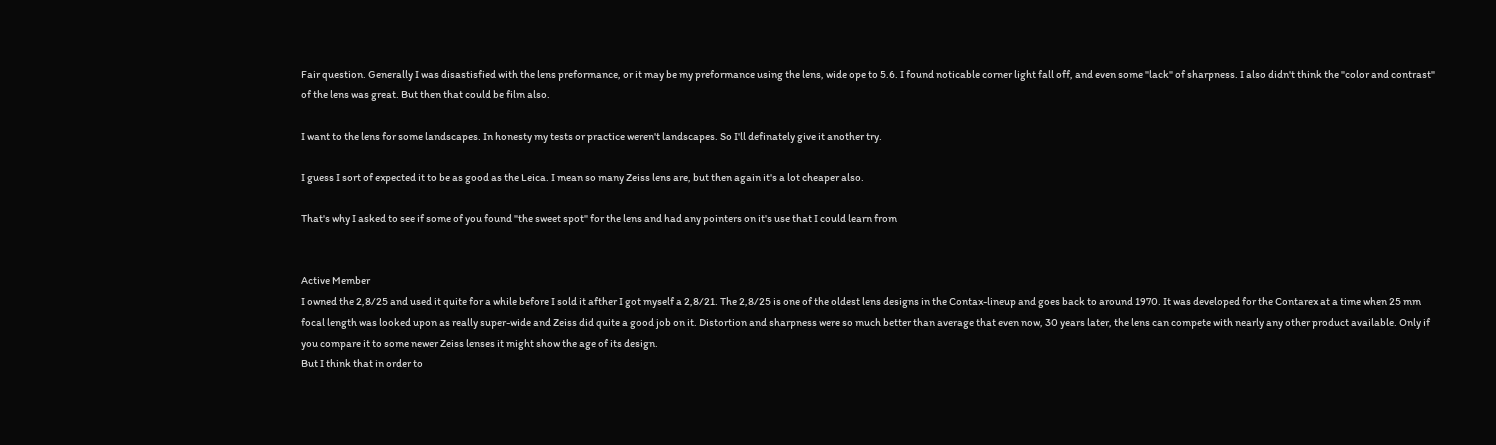Fair question. Generally I was disastisfied with the lens preformance, or it may be my preformance using the lens, wide ope to 5.6. I found noticable corner light fall off, and even some "lack" of sharpness. I also didn't think the "color and contrast" of the lens was great. But then that could be film also.

I want to the lens for some landscapes. In honesty my tests or practice weren't landscapes. So I'll definately give it another try.

I guess I sort of expected it to be as good as the Leica. I mean so many Zeiss lens are, but then again it's a lot cheaper also.

That's why I asked to see if some of you found "the sweet spot" for the lens and had any pointers on it's use that I could learn from


Active Member
I owned the 2,8/25 and used it quite for a while before I sold it afther I got myself a 2,8/21. The 2,8/25 is one of the oldest lens designs in the Contax-lineup and goes back to around 1970. It was developed for the Contarex at a time when 25 mm focal length was looked upon as really super-wide and Zeiss did quite a good job on it. Distortion and sharpness were so much better than average that even now, 30 years later, the lens can compete with nearly any other product available. Only if you compare it to some newer Zeiss lenses it might show the age of its design.
But I think that in order to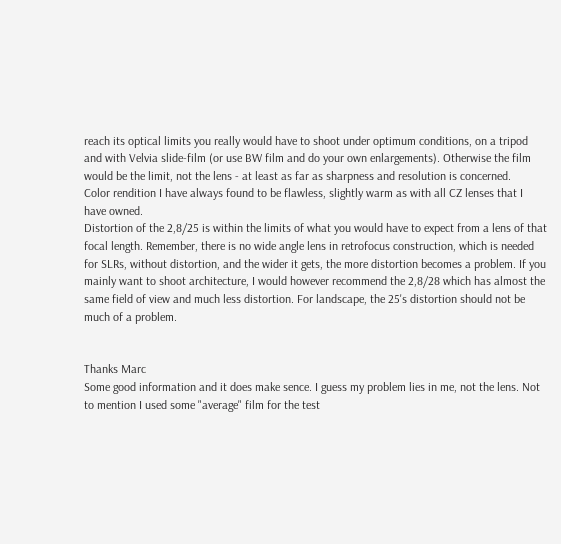reach its optical limits you really would have to shoot under optimum conditions, on a tripod and with Velvia slide-film (or use BW film and do your own enlargements). Otherwise the film would be the limit, not the lens - at least as far as sharpness and resolution is concerned.
Color rendition I have always found to be flawless, slightly warm as with all CZ lenses that I have owned.
Distortion of the 2,8/25 is within the limits of what you would have to expect from a lens of that focal length. Remember, there is no wide angle lens in retrofocus construction, which is needed for SLRs, without distortion, and the wider it gets, the more distortion becomes a problem. If you mainly want to shoot architecture, I would however recommend the 2,8/28 which has almost the same field of view and much less distortion. For landscape, the 25's distortion should not be much of a problem.


Thanks Marc
Some good information and it does make sence. I guess my problem lies in me, not the lens. Not to mention I used some "average" film for the test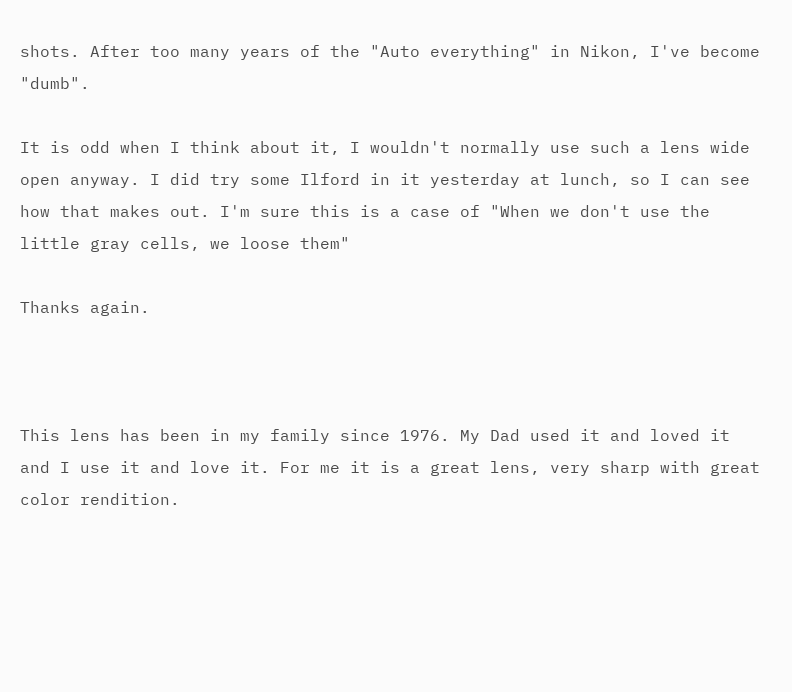shots. After too many years of the "Auto everything" in Nikon, I've become "dumb".

It is odd when I think about it, I wouldn't normally use such a lens wide open anyway. I did try some Ilford in it yesterday at lunch, so I can see how that makes out. I'm sure this is a case of "When we don't use the little gray cells, we loose them"

Thanks again.



This lens has been in my family since 1976. My Dad used it and loved it and I use it and love it. For me it is a great lens, very sharp with great color rendition.